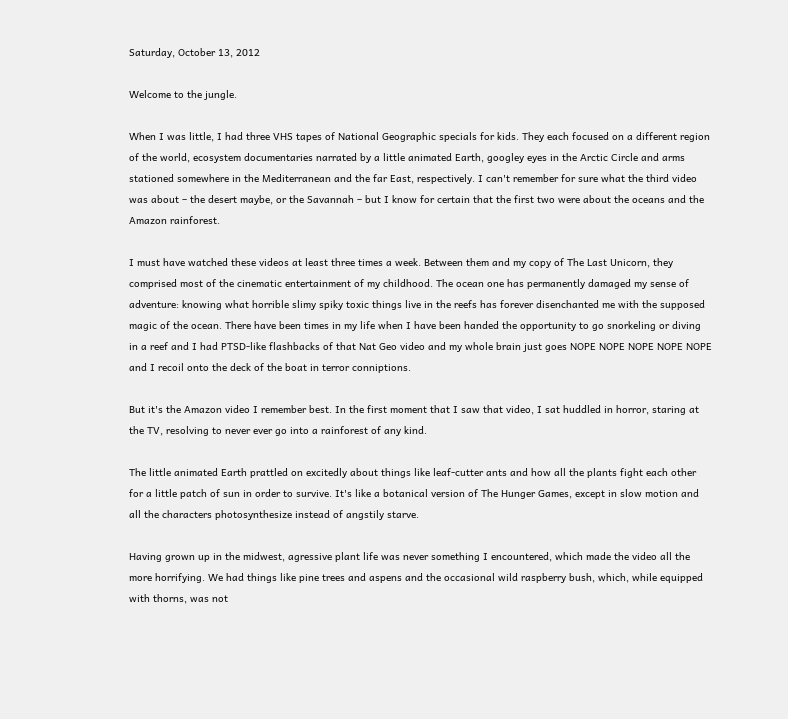Saturday, October 13, 2012

Welcome to the jungle.

When I was little, I had three VHS tapes of National Geographic specials for kids. They each focused on a different region of the world, ecosystem documentaries narrated by a little animated Earth, googley eyes in the Arctic Circle and arms stationed somewhere in the Mediterranean and the far East, respectively. I can't remember for sure what the third video was about – the desert maybe, or the Savannah – but I know for certain that the first two were about the oceans and the Amazon rainforest.

I must have watched these videos at least three times a week. Between them and my copy of The Last Unicorn, they comprised most of the cinematic entertainment of my childhood. The ocean one has permanently damaged my sense of adventure: knowing what horrible slimy spiky toxic things live in the reefs has forever disenchanted me with the supposed magic of the ocean. There have been times in my life when I have been handed the opportunity to go snorkeling or diving in a reef and I had PTSD-like flashbacks of that Nat Geo video and my whole brain just goes NOPE NOPE NOPE NOPE NOPE and I recoil onto the deck of the boat in terror conniptions.

But it's the Amazon video I remember best. In the first moment that I saw that video, I sat huddled in horror, staring at the TV, resolving to never ever go into a rainforest of any kind.

The little animated Earth prattled on excitedly about things like leaf-cutter ants and how all the plants fight each other for a little patch of sun in order to survive. It's like a botanical version of The Hunger Games, except in slow motion and all the characters photosynthesize instead of angstily starve.

Having grown up in the midwest, agressive plant life was never something I encountered, which made the video all the more horrifying. We had things like pine trees and aspens and the occasional wild raspberry bush, which, while equipped with thorns, was not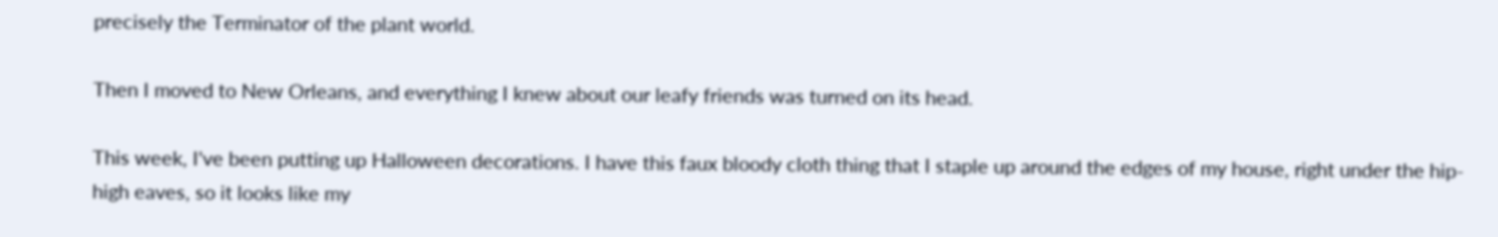precisely the Terminator of the plant world.

Then I moved to New Orleans, and everything I knew about our leafy friends was turned on its head.

This week, I've been putting up Halloween decorations. I have this faux bloody cloth thing that I staple up around the edges of my house, right under the hip-high eaves, so it looks like my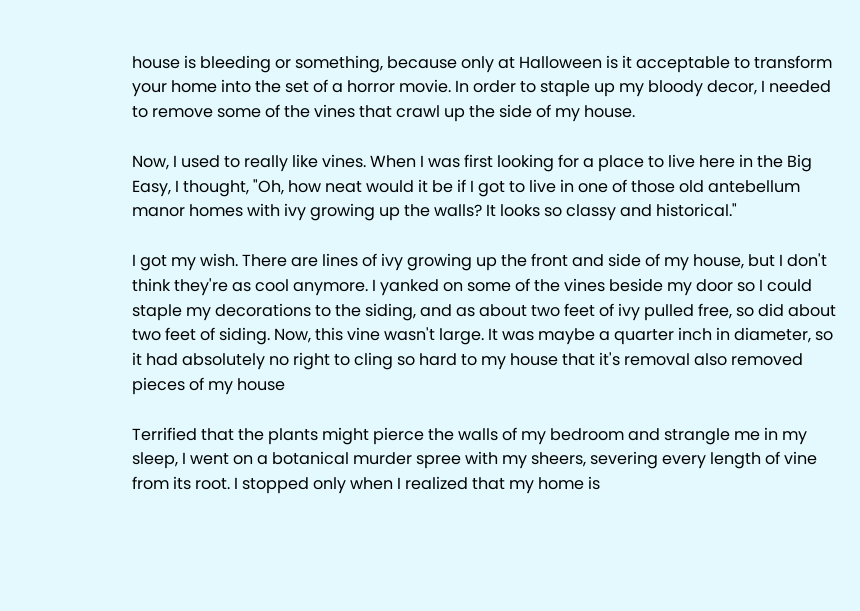house is bleeding or something, because only at Halloween is it acceptable to transform your home into the set of a horror movie. In order to staple up my bloody decor, I needed to remove some of the vines that crawl up the side of my house.

Now, I used to really like vines. When I was first looking for a place to live here in the Big Easy, I thought, "Oh, how neat would it be if I got to live in one of those old antebellum manor homes with ivy growing up the walls? It looks so classy and historical."

I got my wish. There are lines of ivy growing up the front and side of my house, but I don't think they're as cool anymore. I yanked on some of the vines beside my door so I could staple my decorations to the siding, and as about two feet of ivy pulled free, so did about two feet of siding. Now, this vine wasn't large. It was maybe a quarter inch in diameter, so it had absolutely no right to cling so hard to my house that it's removal also removed pieces of my house

Terrified that the plants might pierce the walls of my bedroom and strangle me in my sleep, I went on a botanical murder spree with my sheers, severing every length of vine from its root. I stopped only when I realized that my home is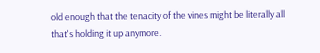old enough that the tenacity of the vines might be literally all that's holding it up anymore.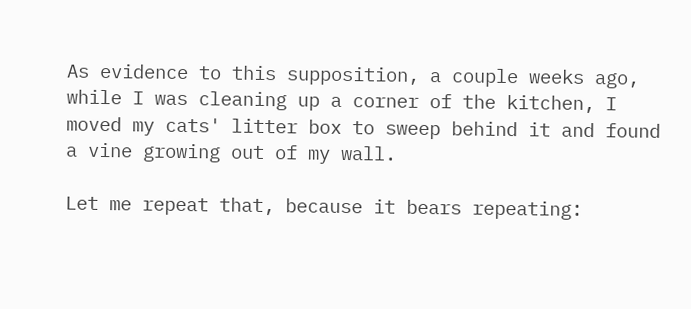As evidence to this supposition, a couple weeks ago, while I was cleaning up a corner of the kitchen, I moved my cats' litter box to sweep behind it and found a vine growing out of my wall.

Let me repeat that, because it bears repeating: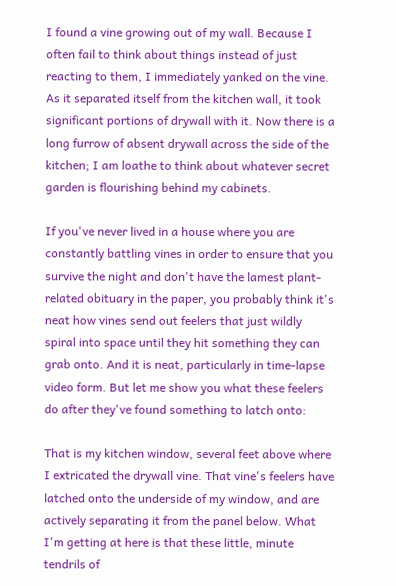I found a vine growing out of my wall. Because I often fail to think about things instead of just reacting to them, I immediately yanked on the vine. As it separated itself from the kitchen wall, it took significant portions of drywall with it. Now there is a long furrow of absent drywall across the side of the kitchen; I am loathe to think about whatever secret garden is flourishing behind my cabinets.

If you've never lived in a house where you are constantly battling vines in order to ensure that you survive the night and don't have the lamest plant-related obituary in the paper, you probably think it's neat how vines send out feelers that just wildly spiral into space until they hit something they can grab onto. And it is neat, particularly in time-lapse video form. But let me show you what these feelers do after they've found something to latch onto:

That is my kitchen window, several feet above where I extricated the drywall vine. That vine's feelers have latched onto the underside of my window, and are actively separating it from the panel below. What I'm getting at here is that these little, minute tendrils of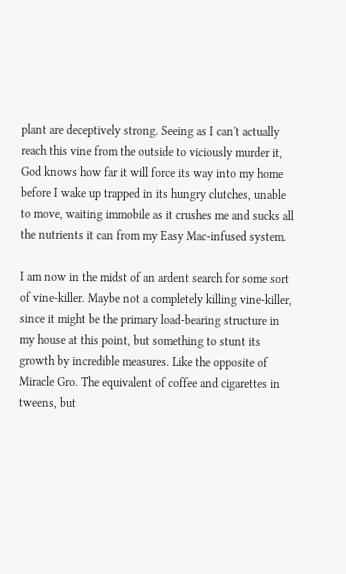plant are deceptively strong. Seeing as I can't actually reach this vine from the outside to viciously murder it, God knows how far it will force its way into my home before I wake up trapped in its hungry clutches, unable to move, waiting immobile as it crushes me and sucks all the nutrients it can from my Easy Mac-infused system.

I am now in the midst of an ardent search for some sort of vine-killer. Maybe not a completely killing vine-killer, since it might be the primary load-bearing structure in my house at this point, but something to stunt its growth by incredible measures. Like the opposite of Miracle Gro. The equivalent of coffee and cigarettes in tweens, but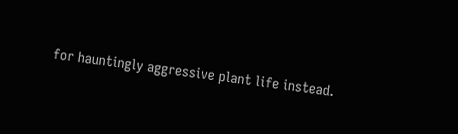for hauntingly aggressive plant life instead.